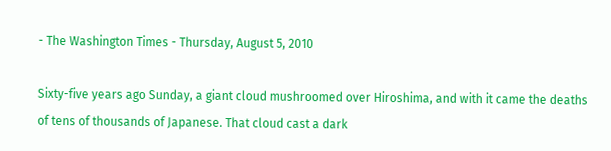- The Washington Times - Thursday, August 5, 2010

Sixty-five years ago Sunday, a giant cloud mushroomed over Hiroshima, and with it came the deaths of tens of thousands of Japanese. That cloud cast a dark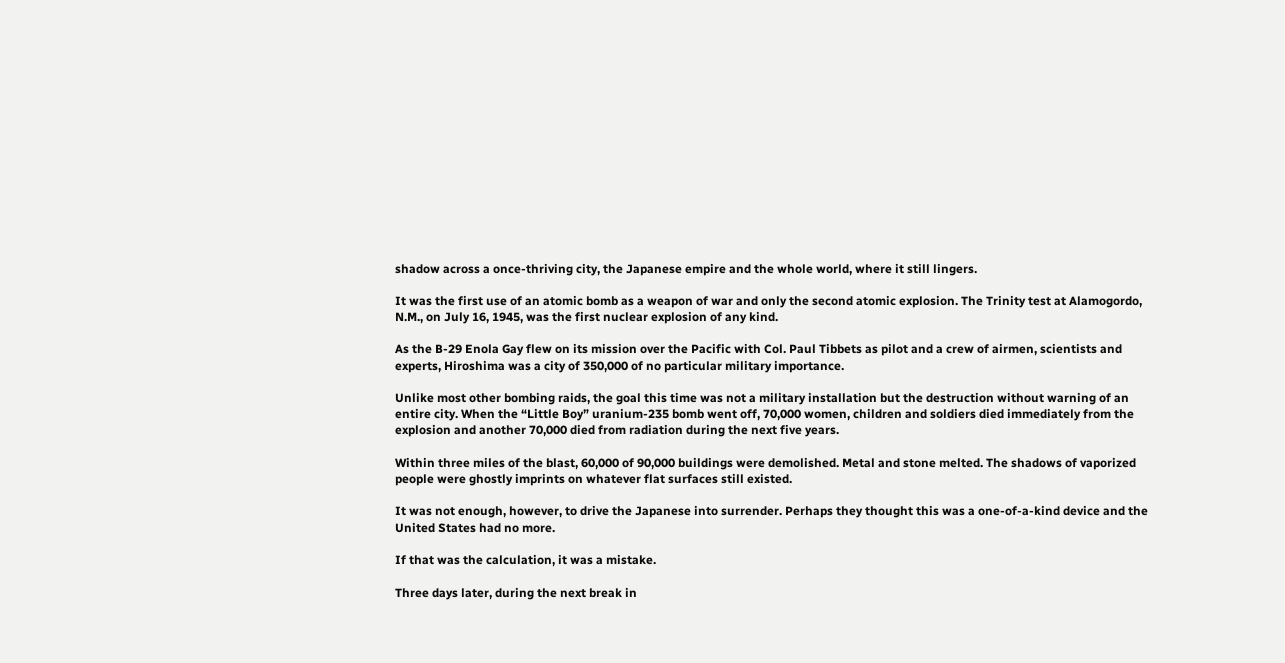shadow across a once-thriving city, the Japanese empire and the whole world, where it still lingers.

It was the first use of an atomic bomb as a weapon of war and only the second atomic explosion. The Trinity test at Alamogordo, N.M., on July 16, 1945, was the first nuclear explosion of any kind.

As the B-29 Enola Gay flew on its mission over the Pacific with Col. Paul Tibbets as pilot and a crew of airmen, scientists and experts, Hiroshima was a city of 350,000 of no particular military importance.

Unlike most other bombing raids, the goal this time was not a military installation but the destruction without warning of an entire city. When the “Little Boy” uranium-235 bomb went off, 70,000 women, children and soldiers died immediately from the explosion and another 70,000 died from radiation during the next five years.

Within three miles of the blast, 60,000 of 90,000 buildings were demolished. Metal and stone melted. The shadows of vaporized people were ghostly imprints on whatever flat surfaces still existed.

It was not enough, however, to drive the Japanese into surrender. Perhaps they thought this was a one-of-a-kind device and the United States had no more.

If that was the calculation, it was a mistake.

Three days later, during the next break in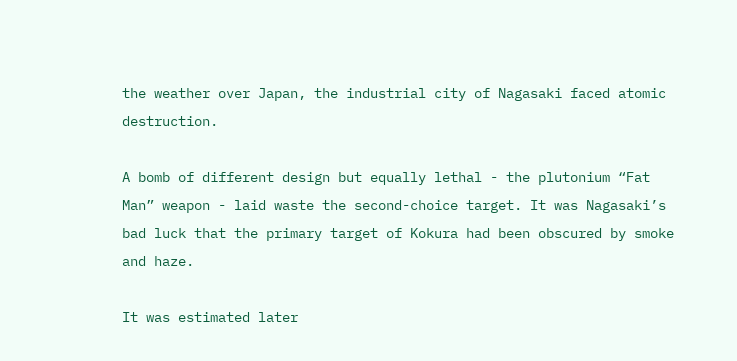the weather over Japan, the industrial city of Nagasaki faced atomic destruction.

A bomb of different design but equally lethal - the plutonium “Fat Man” weapon - laid waste the second-choice target. It was Nagasaki’s bad luck that the primary target of Kokura had been obscured by smoke and haze.

It was estimated later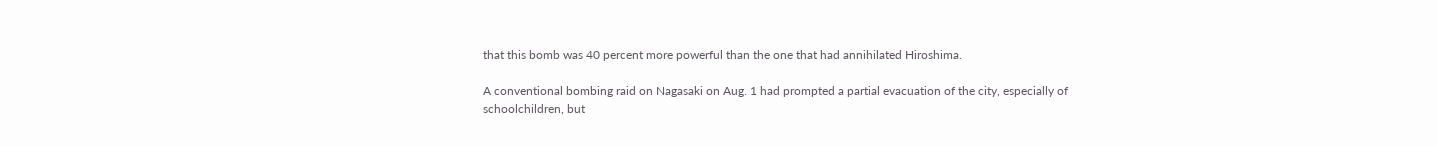that this bomb was 40 percent more powerful than the one that had annihilated Hiroshima.

A conventional bombing raid on Nagasaki on Aug. 1 had prompted a partial evacuation of the city, especially of schoolchildren, but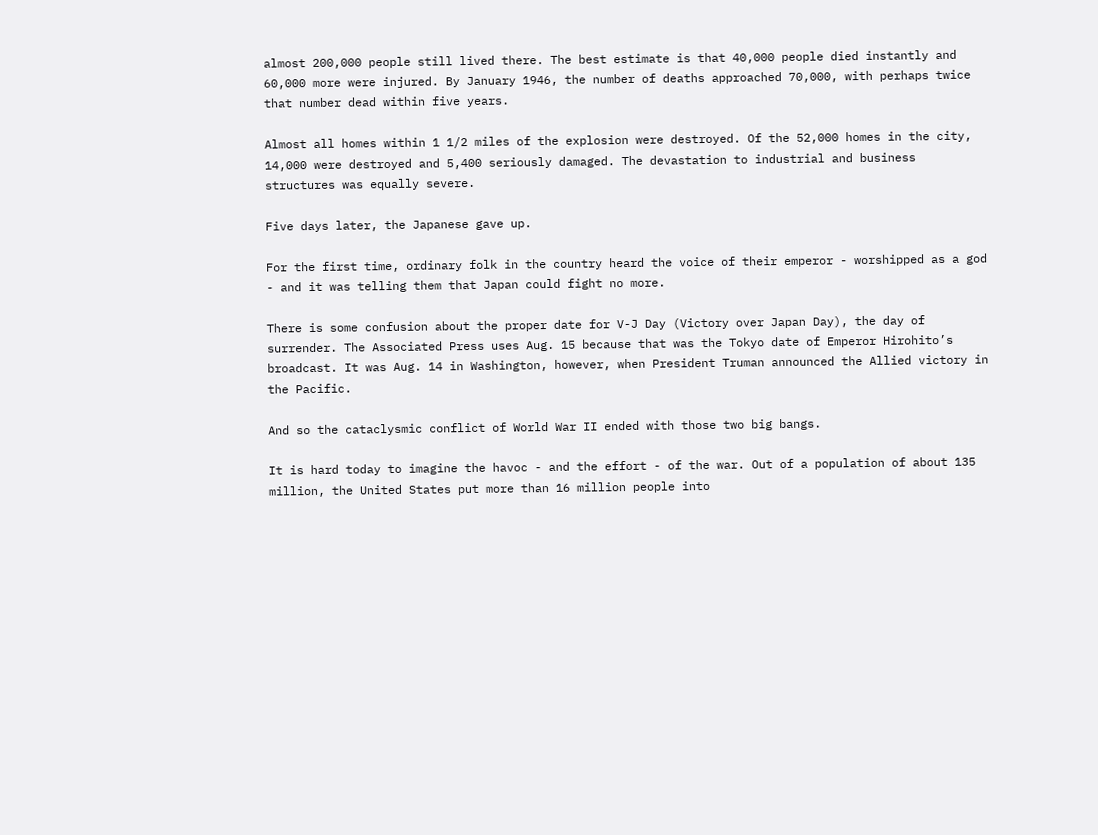almost 200,000 people still lived there. The best estimate is that 40,000 people died instantly and 60,000 more were injured. By January 1946, the number of deaths approached 70,000, with perhaps twice that number dead within five years.

Almost all homes within 1 1/2 miles of the explosion were destroyed. Of the 52,000 homes in the city, 14,000 were destroyed and 5,400 seriously damaged. The devastation to industrial and business structures was equally severe.

Five days later, the Japanese gave up.

For the first time, ordinary folk in the country heard the voice of their emperor - worshipped as a god - and it was telling them that Japan could fight no more.

There is some confusion about the proper date for V-J Day (Victory over Japan Day), the day of surrender. The Associated Press uses Aug. 15 because that was the Tokyo date of Emperor Hirohito’s broadcast. It was Aug. 14 in Washington, however, when President Truman announced the Allied victory in the Pacific.

And so the cataclysmic conflict of World War II ended with those two big bangs.

It is hard today to imagine the havoc - and the effort - of the war. Out of a population of about 135 million, the United States put more than 16 million people into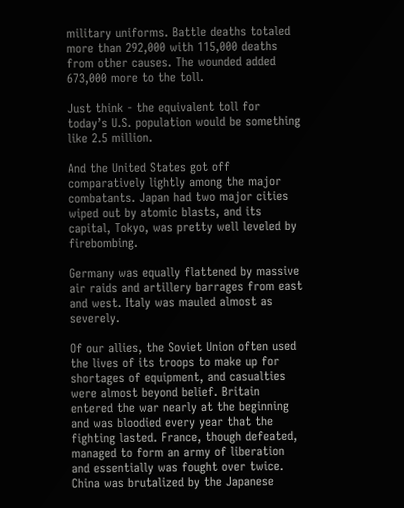military uniforms. Battle deaths totaled more than 292,000 with 115,000 deaths from other causes. The wounded added 673,000 more to the toll.

Just think - the equivalent toll for today’s U.S. population would be something like 2.5 million.

And the United States got off comparatively lightly among the major combatants. Japan had two major cities wiped out by atomic blasts, and its capital, Tokyo, was pretty well leveled by firebombing.

Germany was equally flattened by massive air raids and artillery barrages from east and west. Italy was mauled almost as severely.

Of our allies, the Soviet Union often used the lives of its troops to make up for shortages of equipment, and casualties were almost beyond belief. Britain entered the war nearly at the beginning and was bloodied every year that the fighting lasted. France, though defeated, managed to form an army of liberation and essentially was fought over twice. China was brutalized by the Japanese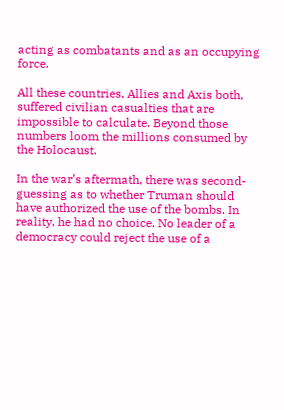acting as combatants and as an occupying force.

All these countries, Allies and Axis both, suffered civilian casualties that are impossible to calculate. Beyond those numbers loom the millions consumed by the Holocaust.

In the war’s aftermath, there was second-guessing as to whether Truman should have authorized the use of the bombs. In reality, he had no choice. No leader of a democracy could reject the use of a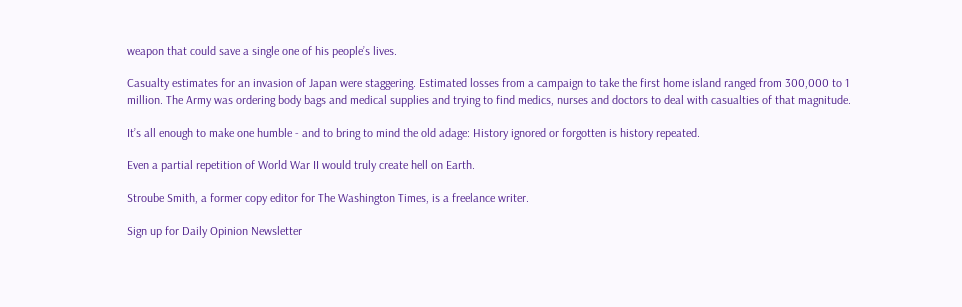weapon that could save a single one of his people’s lives.

Casualty estimates for an invasion of Japan were staggering. Estimated losses from a campaign to take the first home island ranged from 300,000 to 1 million. The Army was ordering body bags and medical supplies and trying to find medics, nurses and doctors to deal with casualties of that magnitude.

It’s all enough to make one humble - and to bring to mind the old adage: History ignored or forgotten is history repeated.

Even a partial repetition of World War II would truly create hell on Earth.

Stroube Smith, a former copy editor for The Washington Times, is a freelance writer.

Sign up for Daily Opinion Newsletter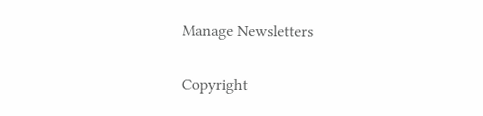Manage Newsletters

Copyright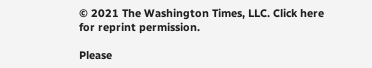© 2021 The Washington Times, LLC. Click here for reprint permission.

Please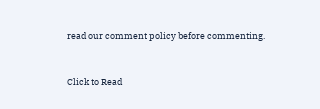read our comment policy before commenting.


Click to Read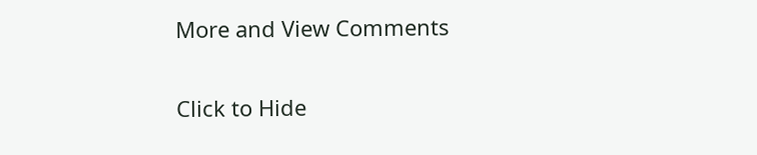More and View Comments

Click to Hide